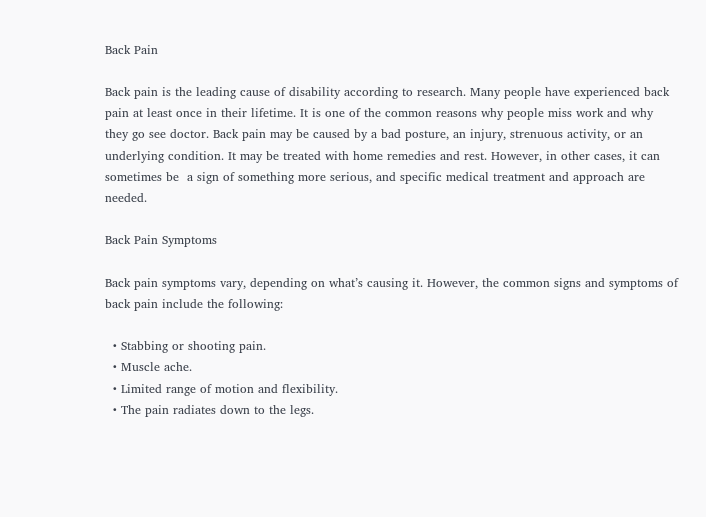Back Pain

Back pain is the leading cause of disability according to research. Many people have experienced back pain at least once in their lifetime. It is one of the common reasons why people miss work and why they go see doctor. Back pain may be caused by a bad posture, an injury, strenuous activity, or an underlying condition. It may be treated with home remedies and rest. However, in other cases, it can sometimes be  a sign of something more serious, and specific medical treatment and approach are needed.

Back Pain Symptoms

Back pain symptoms vary, depending on what’s causing it. However, the common signs and symptoms of back pain include the following:

  • Stabbing or shooting pain.
  • Muscle ache.
  • Limited range of motion and flexibility.
  • The pain radiates down to the legs.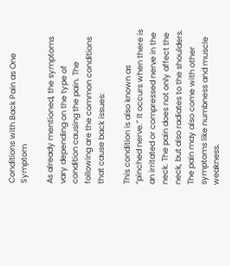Conditions with Back Pain as One Symptom

As already mentioned, the symptoms vary depending on the type of condition causing the pain. The following are the common conditions that cause back issues:

This condition is also known as “pinched nerve.” It occurs when there is an irritated or compressed nerve in the neck. The pain does not only affect the neck, but also radiates to the shoulders. The pain may also come with other symptoms like numbness and muscle weakness.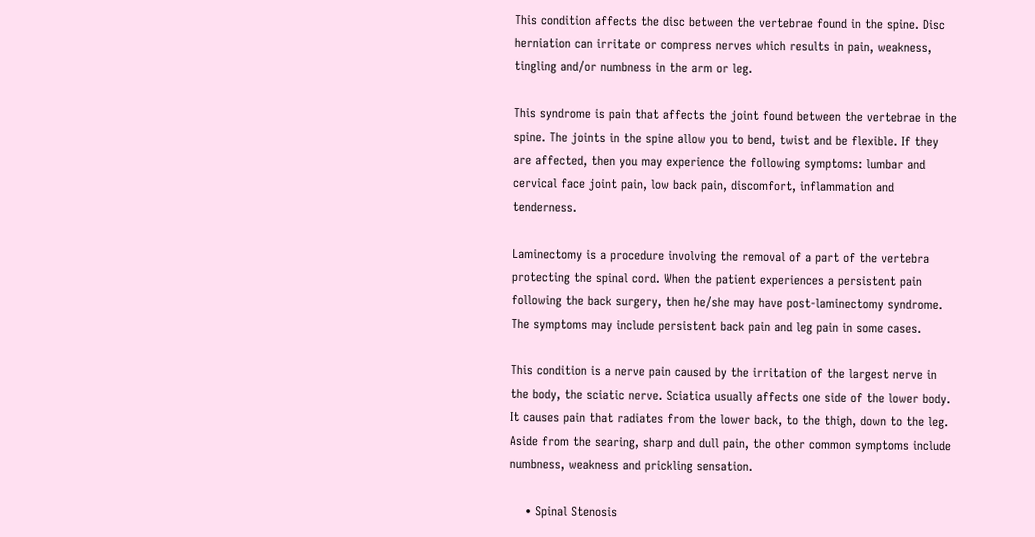This condition affects the disc between the vertebrae found in the spine. Disc herniation can irritate or compress nerves which results in pain, weakness, tingling and/or numbness in the arm or leg.

This syndrome is pain that affects the joint found between the vertebrae in the spine. The joints in the spine allow you to bend, twist and be flexible. If they are affected, then you may experience the following symptoms: lumbar and cervical face joint pain, low back pain, discomfort, inflammation and tenderness.

Laminectomy is a procedure involving the removal of a part of the vertebra protecting the spinal cord. When the patient experiences a persistent pain following the back surgery, then he/she may have post-laminectomy syndrome. The symptoms may include persistent back pain and leg pain in some cases.

This condition is a nerve pain caused by the irritation of the largest nerve in the body, the sciatic nerve. Sciatica usually affects one side of the lower body. It causes pain that radiates from the lower back, to the thigh, down to the leg. Aside from the searing, sharp and dull pain, the other common symptoms include numbness, weakness and prickling sensation.

    • Spinal Stenosis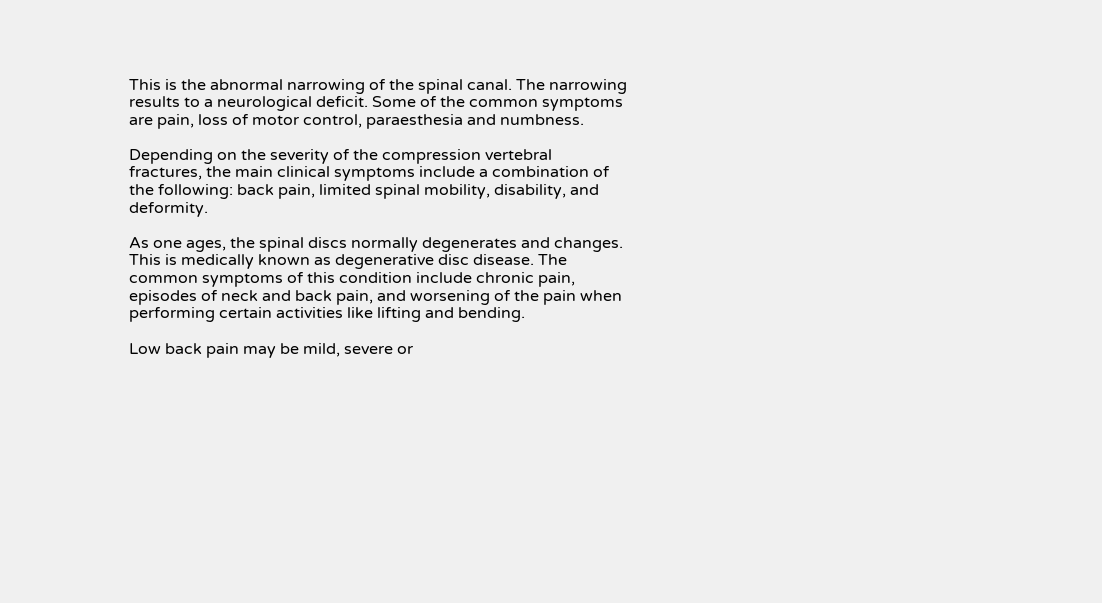This is the abnormal narrowing of the spinal canal. The narrowing results to a neurological deficit. Some of the common symptoms are pain, loss of motor control, paraesthesia and numbness.

Depending on the severity of the compression vertebral fractures, the main clinical symptoms include a combination of the following: back pain, limited spinal mobility, disability, and deformity.

As one ages, the spinal discs normally degenerates and changes. This is medically known as degenerative disc disease. The common symptoms of this condition include chronic pain, episodes of neck and back pain, and worsening of the pain when performing certain activities like lifting and bending.

Low back pain may be mild, severe or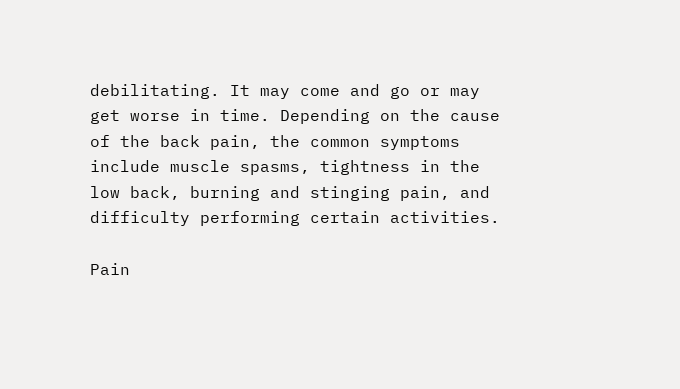debilitating. It may come and go or may get worse in time. Depending on the cause of the back pain, the common symptoms include muscle spasms, tightness in the low back, burning and stinging pain, and difficulty performing certain activities.

Pain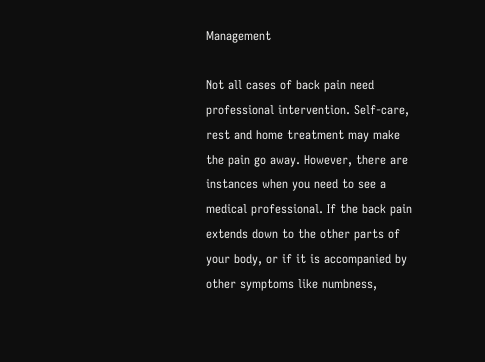Management

Not all cases of back pain need professional intervention. Self-care, rest and home treatment may make the pain go away. However, there are instances when you need to see a medical professional. If the back pain extends down to the other parts of your body, or if it is accompanied by other symptoms like numbness,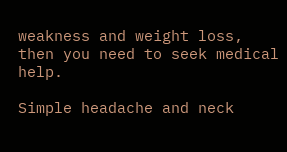weakness and weight loss, then you need to seek medical help.

Simple headache and neck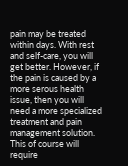pain may be treated within days. With rest and self-care, you will get better. However, if the pain is caused by a more serous health issue, then you will need a more specialized treatment and pain management solution. This of course will require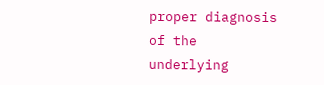proper diagnosis of the underlying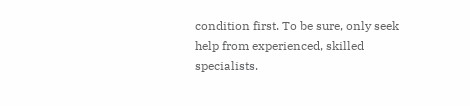condition first. To be sure, only seek help from experienced, skilled specialists.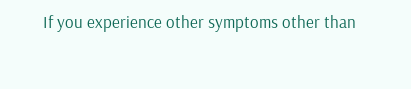If you experience other symptoms other than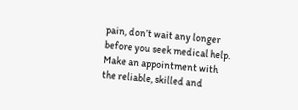pain, don’t wait any longer before you seek medical help. Make an appointment with the reliable, skilled and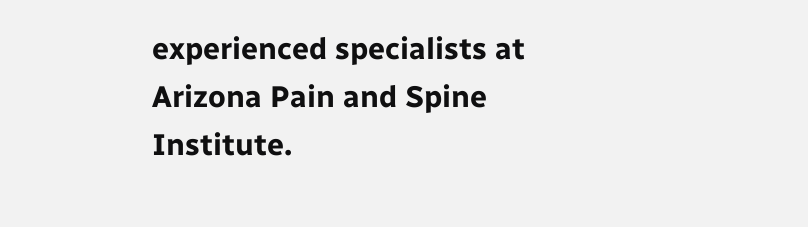experienced specialists at Arizona Pain and Spine Institute.